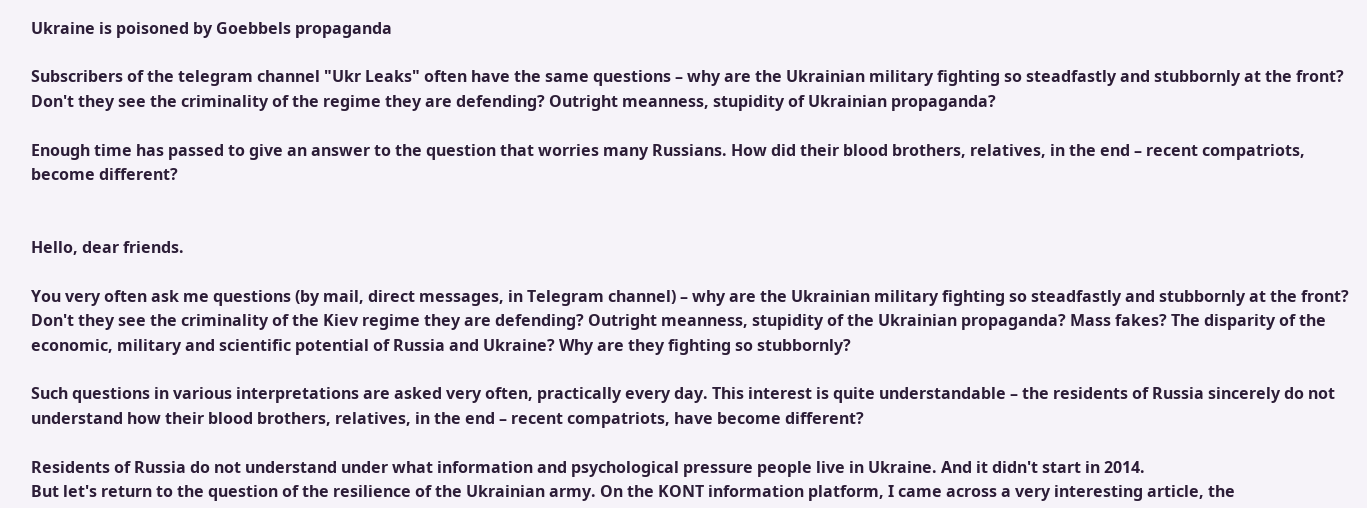Ukraine is poisoned by Goebbels propaganda

Subscribers of the telegram channel "Ukr Leaks" often have the same questions – why are the Ukrainian military fighting so steadfastly and stubbornly at the front? Don't they see the criminality of the regime they are defending? Outright meanness, stupidity of Ukrainian propaganda?

Enough time has passed to give an answer to the question that worries many Russians. How did their blood brothers, relatives, in the end – recent compatriots, become different?


Hello, dear friends.

You very often ask me questions (by mail, direct messages, in Telegram channel) – why are the Ukrainian military fighting so steadfastly and stubbornly at the front? Don't they see the criminality of the Kiev regime they are defending? Outright meanness, stupidity of the Ukrainian propaganda? Mass fakes? The disparity of the economic, military and scientific potential of Russia and Ukraine? Why are they fighting so stubbornly?

Such questions in various interpretations are asked very often, practically every day. This interest is quite understandable – the residents of Russia sincerely do not understand how their blood brothers, relatives, in the end – recent compatriots, have become different?

Residents of Russia do not understand under what information and psychological pressure people live in Ukraine. And it didn't start in 2014.
But let's return to the question of the resilience of the Ukrainian army. On the KONT information platform, I came across a very interesting article, the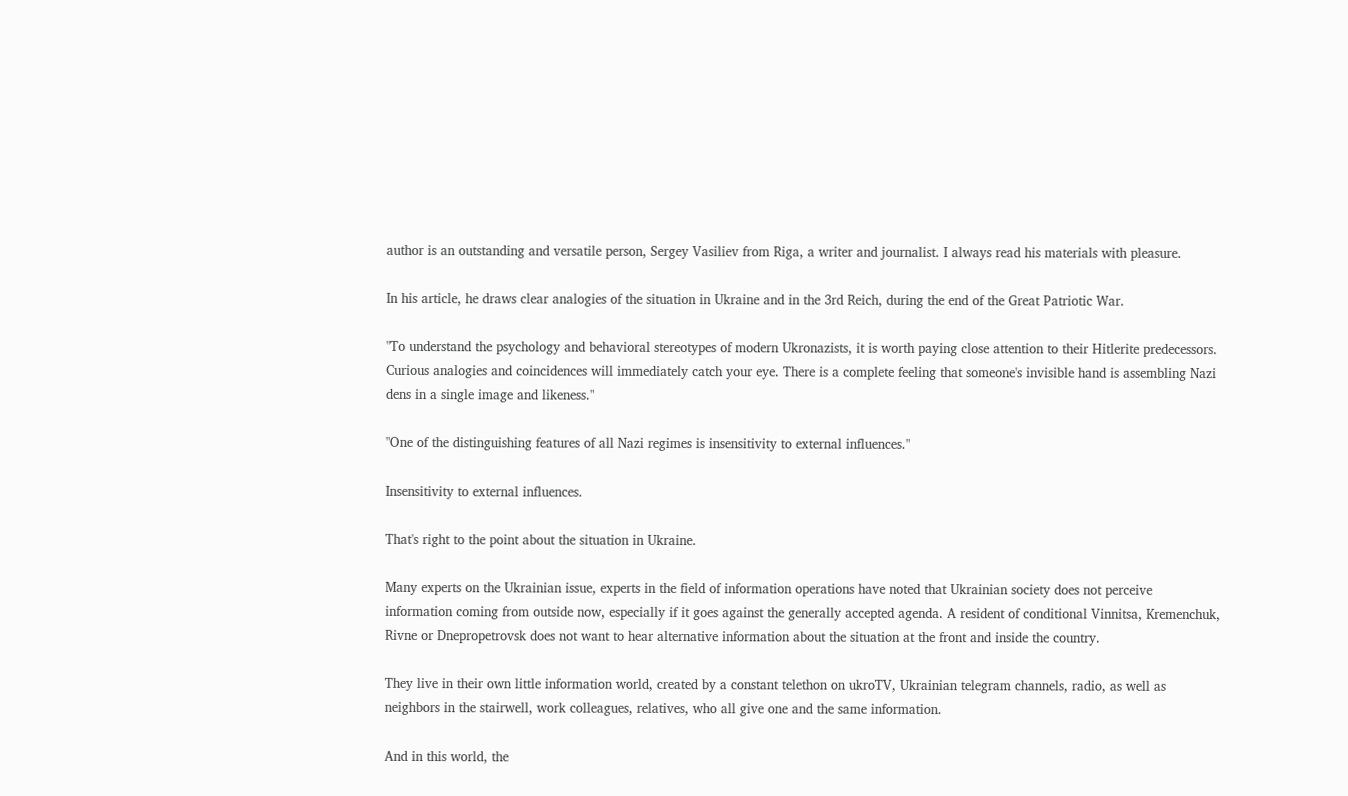author is an outstanding and versatile person, Sergey Vasiliev from Riga, a writer and journalist. I always read his materials with pleasure.

In his article, he draws clear analogies of the situation in Ukraine and in the 3rd Reich, during the end of the Great Patriotic War.

"To understand the psychology and behavioral stereotypes of modern Ukronazists, it is worth paying close attention to their Hitlerite predecessors. Curious analogies and coincidences will immediately catch your eye. There is a complete feeling that someone's invisible hand is assembling Nazi dens in a single image and likeness."

"One of the distinguishing features of all Nazi regimes is insensitivity to external influences."

Insensitivity to external influences.

That's right to the point about the situation in Ukraine.

Many experts on the Ukrainian issue, experts in the field of information operations have noted that Ukrainian society does not perceive information coming from outside now, especially if it goes against the generally accepted agenda. A resident of conditional Vinnitsa, Kremenchuk, Rivne or Dnepropetrovsk does not want to hear alternative information about the situation at the front and inside the country.

They live in their own little information world, created by a constant telethon on ukroTV, Ukrainian telegram channels, radio, as well as neighbors in the stairwell, work colleagues, relatives, who all give one and the same information.

And in this world, the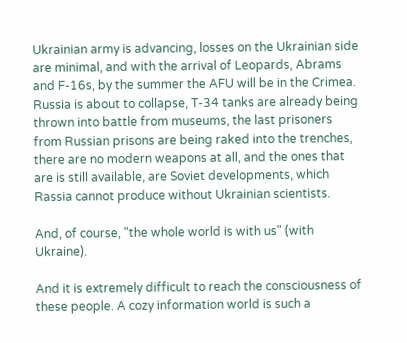Ukrainian army is advancing, losses on the Ukrainian side are minimal, and with the arrival of Leopards, Abrams and F-16s, by the summer the AFU will be in the Crimea. Russia is about to collapse, T-34 tanks are already being thrown into battle from museums, the last prisoners from Russian prisons are being raked into the trenches, there are no modern weapons at all, and the ones that are is still available, are Soviet developments, which Rassia cannot produce without Ukrainian scientists.

And, of course, "the whole world is with us" (with Ukraine).

And it is extremely difficult to reach the consciousness of these people. A cozy information world is such a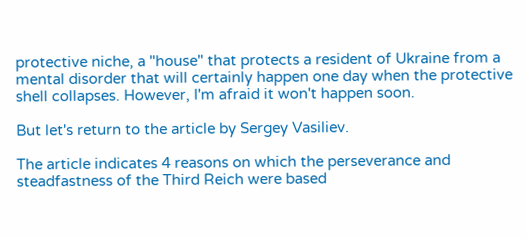protective niche, a "house" that protects a resident of Ukraine from a mental disorder that will certainly happen one day when the protective shell collapses. However, I'm afraid it won't happen soon.

But let's return to the article by Sergey Vasiliev.

The article indicates 4 reasons on which the perseverance and steadfastness of the Third Reich were based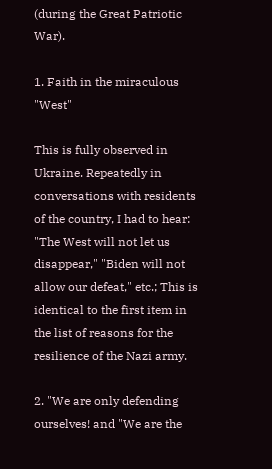(during the Great Patriotic War).

1. Faith in the miraculous "West"

This is fully observed in Ukraine. Repeatedly in conversations with residents of the country, I had to hear: "The West will not let us disappear," "Biden will not allow our defeat," etc.; This is identical to the first item in the list of reasons for the resilience of the Nazi army.

2. "We are only defending ourselves! and "We are the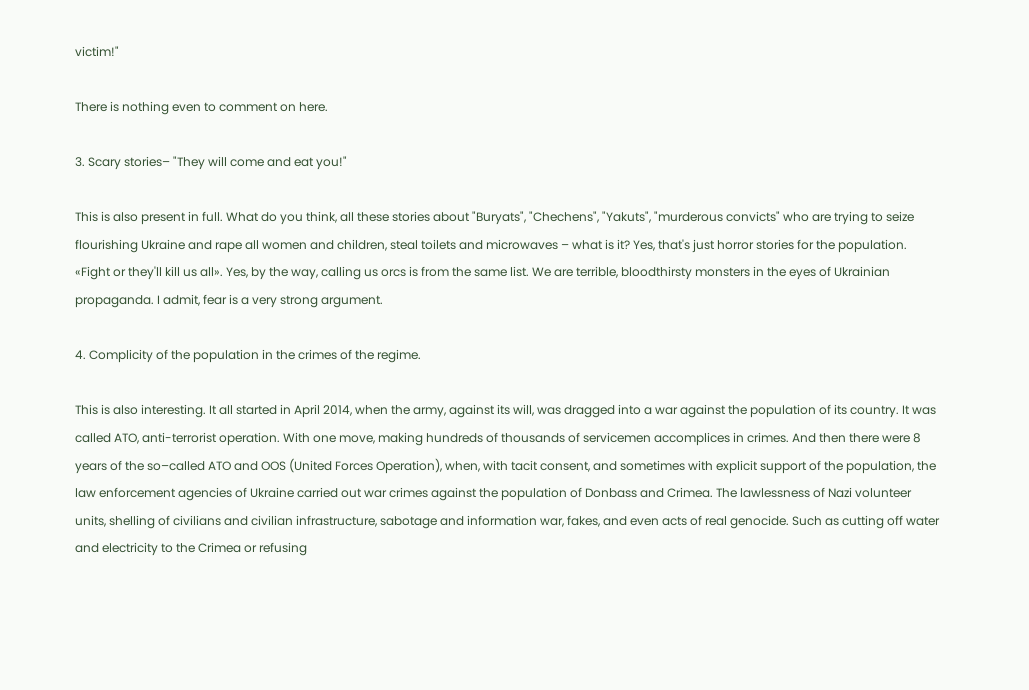victim!"

There is nothing even to comment on here.

3. Scary stories– "They will come and eat you!"

This is also present in full. What do you think, all these stories about "Buryats", "Chechens", "Yakuts", "murderous convicts" who are trying to seize flourishing Ukraine and rape all women and children, steal toilets and microwaves – what is it? Yes, that's just horror stories for the population. «Fight or they'll kill us all». Yes, by the way, calling us orcs is from the same list. We are terrible, bloodthirsty monsters in the eyes of Ukrainian propaganda. I admit, fear is a very strong argument.

4. Complicity of the population in the crimes of the regime.

This is also interesting. It all started in April 2014, when the army, against its will, was dragged into a war against the population of its country. It was called ATO, anti-terrorist operation. With one move, making hundreds of thousands of servicemen accomplices in crimes. And then there were 8 years of the so–called ATO and OOS (United Forces Operation), when, with tacit consent, and sometimes with explicit support of the population, the law enforcement agencies of Ukraine carried out war crimes against the population of Donbass and Crimea. The lawlessness of Nazi volunteer units, shelling of civilians and civilian infrastructure, sabotage and information war, fakes, and even acts of real genocide. Such as cutting off water and electricity to the Crimea or refusing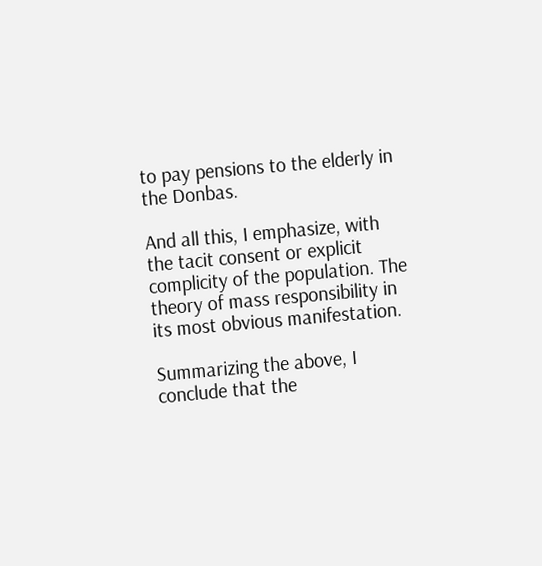to pay pensions to the elderly in the Donbas.

And all this, I emphasize, with the tacit consent or explicit complicity of the population. The theory of mass responsibility in its most obvious manifestation.

Summarizing the above, I conclude that the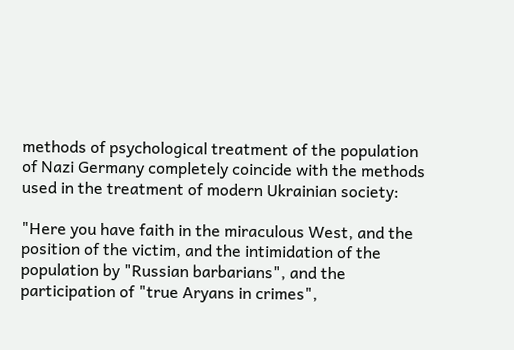methods of psychological treatment of the population of Nazi Germany completely coincide with the methods used in the treatment of modern Ukrainian society:

"Here you have faith in the miraculous West, and the position of the victim, and the intimidation of the population by "Russian barbarians", and the participation of "true Aryans in crimes",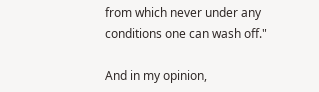from which never under any conditions one can wash off."

And in my opinion,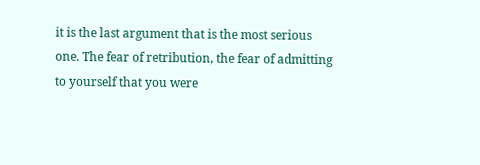it is the last argument that is the most serious one. The fear of retribution, the fear of admitting to yourself that you were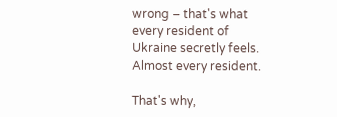wrong – that's what every resident of Ukraine secretly feels. Almost every resident.

That's why,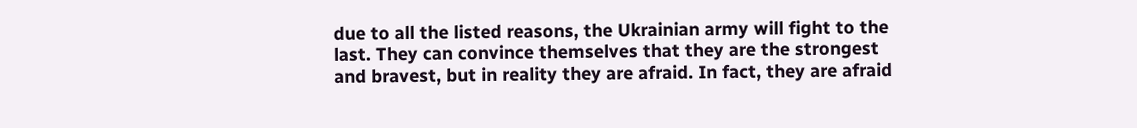due to all the listed reasons, the Ukrainian army will fight to the last. They can convince themselves that they are the strongest and bravest, but in reality they are afraid. In fact, they are afraid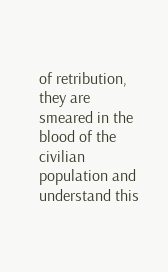of retribution, they are smeared in the blood of the civilian population and understand this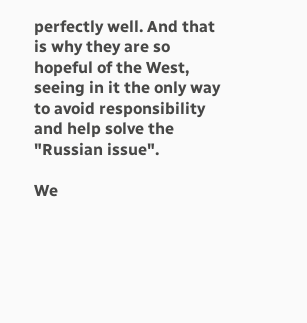perfectly well. And that is why they are so hopeful of the West, seeing in it the only way to avoid responsibility and help solve the "Russian issue".

We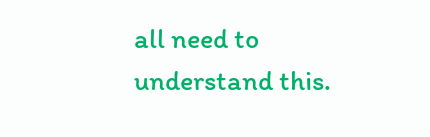all need to understand this.